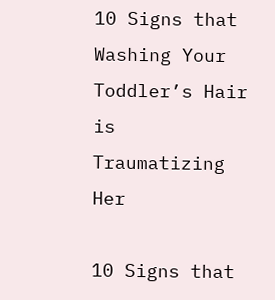10 Signs that Washing Your Toddler’s Hair is Traumatizing Her

10 Signs that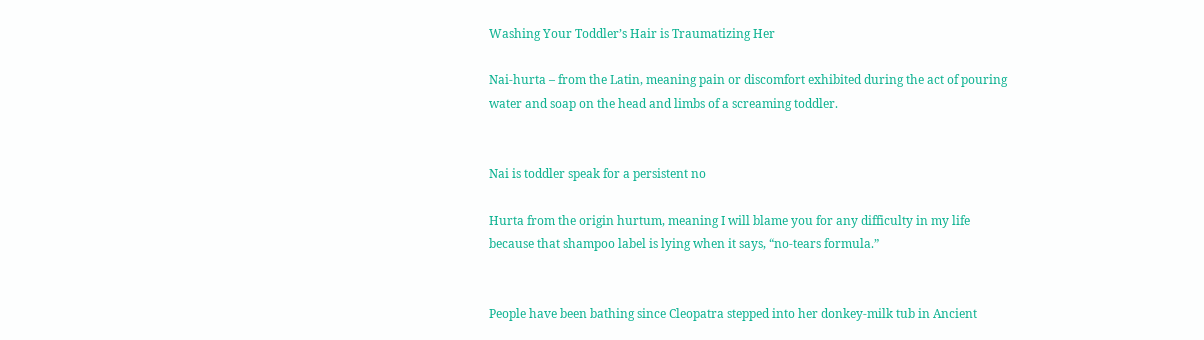Washing Your Toddler’s Hair is Traumatizing Her

Nai-hurta – from the Latin, meaning pain or discomfort exhibited during the act of pouring water and soap on the head and limbs of a screaming toddler.


Nai is toddler speak for a persistent no

Hurta from the origin hurtum, meaning I will blame you for any difficulty in my life because that shampoo label is lying when it says, “no-tears formula.”


People have been bathing since Cleopatra stepped into her donkey-milk tub in Ancient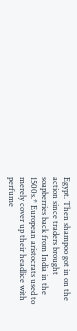Egypt. Then shampoo got in on the action since traders brought soapberries back from India in the 1500s.* European aristocrats used to merely cover up their headlice with perfume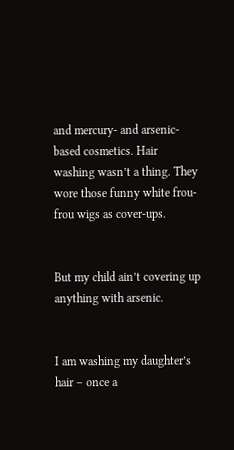and mercury- and arsenic-based cosmetics. Hair washing wasn’t a thing. They wore those funny white frou-frou wigs as cover-ups.


But my child ain’t covering up anything with arsenic.


I am washing my daughter’s hair – once a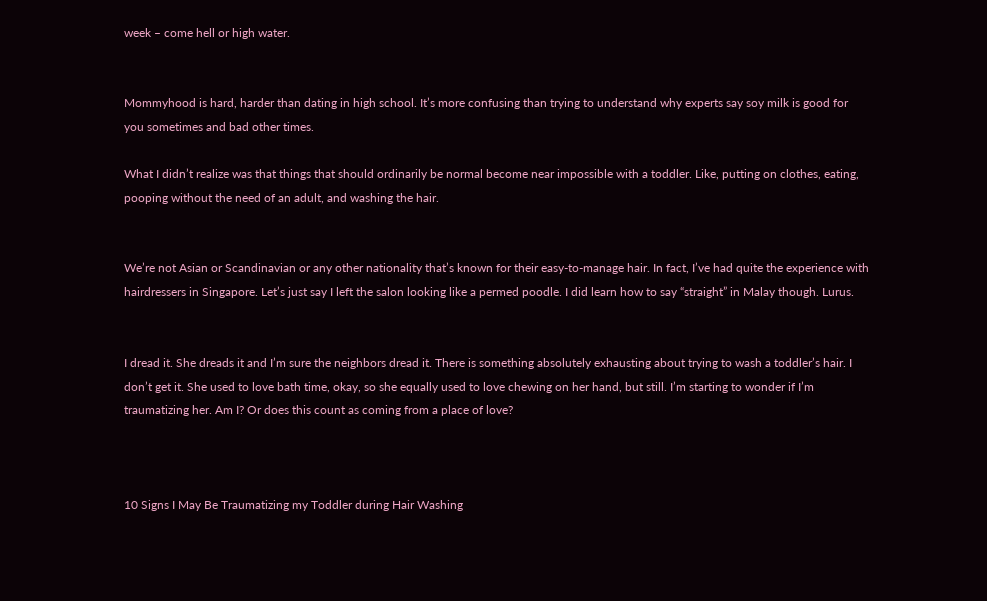week – come hell or high water.


Mommyhood is hard, harder than dating in high school. It’s more confusing than trying to understand why experts say soy milk is good for you sometimes and bad other times.

What I didn’t realize was that things that should ordinarily be normal become near impossible with a toddler. Like, putting on clothes, eating, pooping without the need of an adult, and washing the hair.


We’re not Asian or Scandinavian or any other nationality that’s known for their easy-to-manage hair. In fact, I’ve had quite the experience with hairdressers in Singapore. Let’s just say I left the salon looking like a permed poodle. I did learn how to say “straight” in Malay though. Lurus.


I dread it. She dreads it and I’m sure the neighbors dread it. There is something absolutely exhausting about trying to wash a toddler’s hair. I don’t get it. She used to love bath time, okay, so she equally used to love chewing on her hand, but still. I’m starting to wonder if I’m traumatizing her. Am I? Or does this count as coming from a place of love?



10 Signs I May Be Traumatizing my Toddler during Hair Washing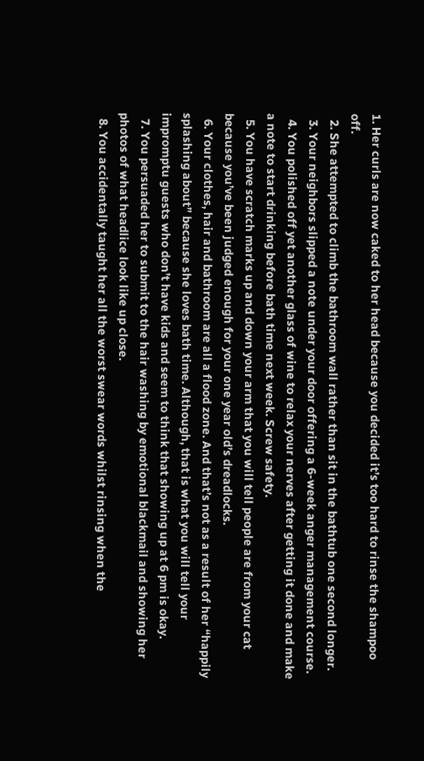1. Her curls are now caked to her head because you decided it’s too hard to rinse the shampoo off.
  2. She attempted to climb the bathroom wall rather than sit in the bathtub one second longer.
  3. Your neighbors slipped a note under your door offering a 6-week anger management course.
  4. You polished off yet another glass of wine to relax your nerves after getting it done and make a note to start drinking before bath time next week. Screw safety.
  5. You have scratch marks up and down your arm that you will tell people are from your cat because you’ve been judged enough for your one year old’s dreadlocks.
  6. Your clothes, hair and bathroom are all a flood zone. And that’s not as a result of her “happily splashing about” because she loves bath time. Although, that is what you will tell your impromptu guests who don’t have kids and seem to think that showing up at 6 pm is okay.
  7. You persuaded her to submit to the hair washing by emotional blackmail and showing her photos of what headlice look like up close.
  8. You accidentally taught her all the worst swear words whilst rinsing when the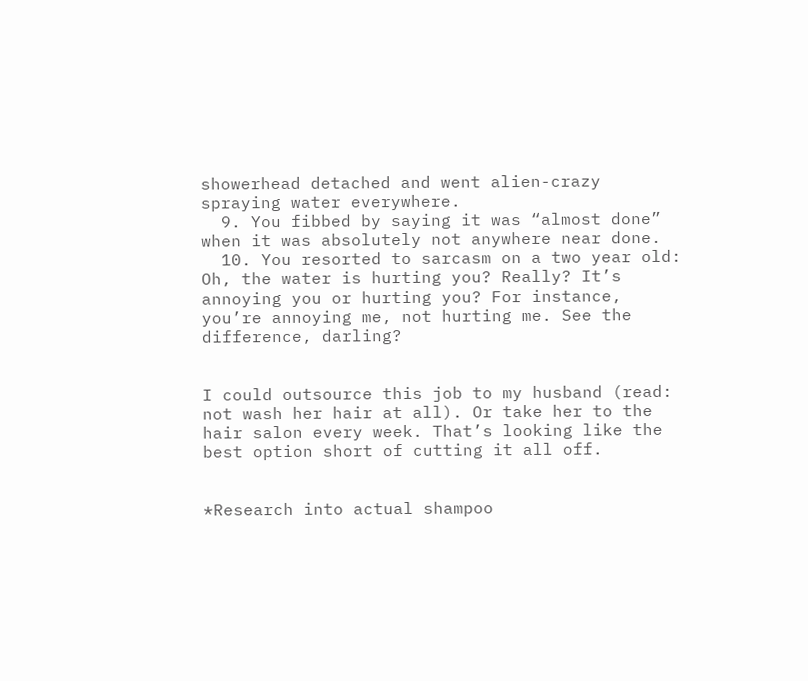showerhead detached and went alien-crazy spraying water everywhere.
  9. You fibbed by saying it was “almost done” when it was absolutely not anywhere near done.
  10. You resorted to sarcasm on a two year old: Oh, the water is hurting you? Really? It’s annoying you or hurting you? For instance, you’re annoying me, not hurting me. See the difference, darling?


I could outsource this job to my husband (read: not wash her hair at all). Or take her to the hair salon every week. That’s looking like the best option short of cutting it all off.


*Research into actual shampoo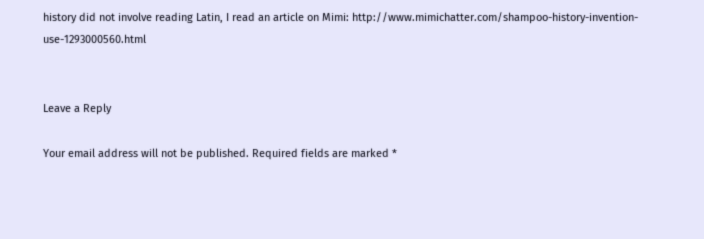history did not involve reading Latin, I read an article on Mimi: http://www.mimichatter.com/shampoo-history-invention-use-1293000560.html


Leave a Reply

Your email address will not be published. Required fields are marked *